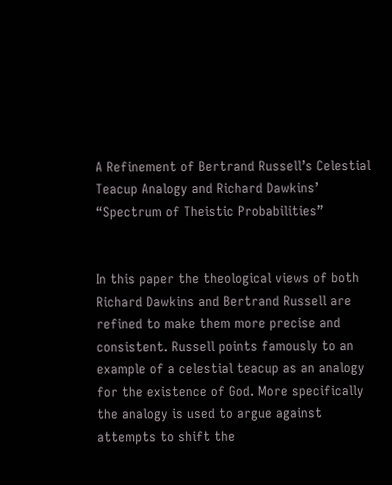A Refinement of Bertrand Russell’s Celestial Teacup Analogy and Richard Dawkins’ “Spectrum of Theistic Probabilities”


In this paper the theological views of both Richard Dawkins and Bertrand Russell are refined to make them more precise and consistent. Russell points famously to an example of a celestial teacup as an analogy for the existence of God. More specifically the analogy is used to argue against attempts to shift the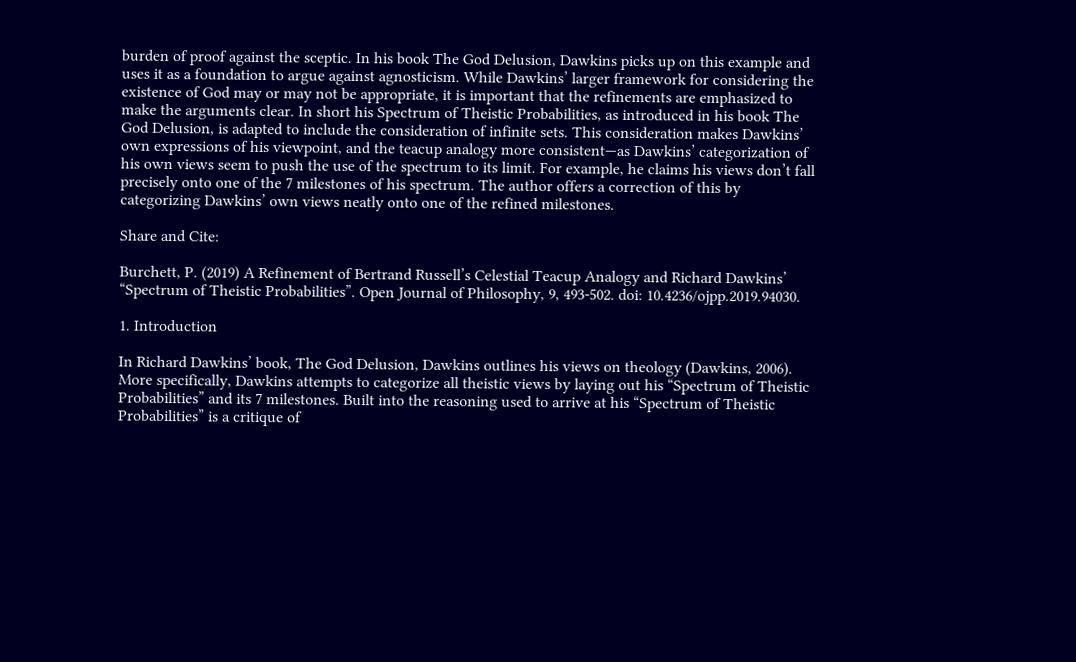burden of proof against the sceptic. In his book The God Delusion, Dawkins picks up on this example and uses it as a foundation to argue against agnosticism. While Dawkins’ larger framework for considering the existence of God may or may not be appropriate, it is important that the refinements are emphasized to make the arguments clear. In short his Spectrum of Theistic Probabilities, as introduced in his book The God Delusion, is adapted to include the consideration of infinite sets. This consideration makes Dawkins’ own expressions of his viewpoint, and the teacup analogy more consistent—as Dawkins’ categorization of his own views seem to push the use of the spectrum to its limit. For example, he claims his views don’t fall precisely onto one of the 7 milestones of his spectrum. The author offers a correction of this by categorizing Dawkins’ own views neatly onto one of the refined milestones.

Share and Cite:

Burchett, P. (2019) A Refinement of Bertrand Russell’s Celestial Teacup Analogy and Richard Dawkins’ “Spectrum of Theistic Probabilities”. Open Journal of Philosophy, 9, 493-502. doi: 10.4236/ojpp.2019.94030.

1. Introduction

In Richard Dawkins’ book, The God Delusion, Dawkins outlines his views on theology (Dawkins, 2006). More specifically, Dawkins attempts to categorize all theistic views by laying out his “Spectrum of Theistic Probabilities” and its 7 milestones. Built into the reasoning used to arrive at his “Spectrum of Theistic Probabilities” is a critique of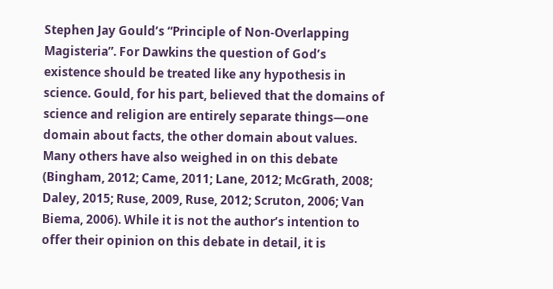Stephen Jay Gould’s “Principle of Non-Overlapping Magisteria”. For Dawkins the question of God’s existence should be treated like any hypothesis in science. Gould, for his part, believed that the domains of science and religion are entirely separate things—one domain about facts, the other domain about values. Many others have also weighed in on this debate (Bingham, 2012; Came, 2011; Lane, 2012; McGrath, 2008; Daley, 2015; Ruse, 2009, Ruse, 2012; Scruton, 2006; Van Biema, 2006). While it is not the author’s intention to offer their opinion on this debate in detail, it is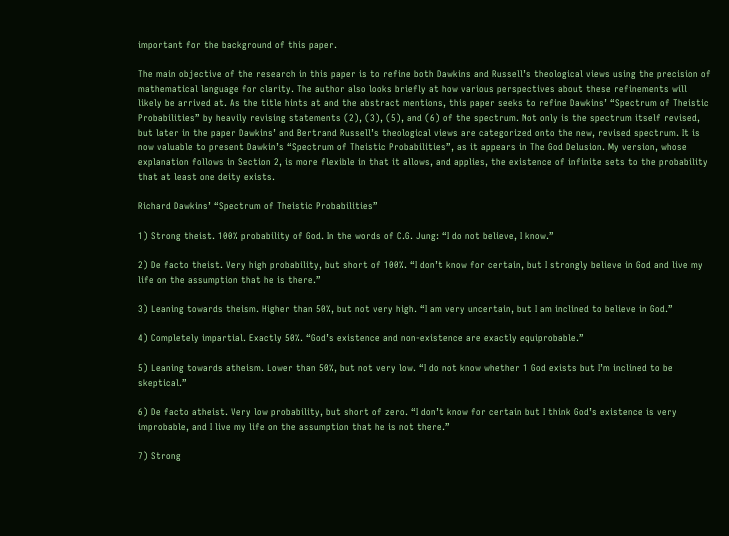important for the background of this paper.

The main objective of the research in this paper is to refine both Dawkins and Russell’s theological views using the precision of mathematical language for clarity. The author also looks briefly at how various perspectives about these refinements will likely be arrived at. As the title hints at and the abstract mentions, this paper seeks to refine Dawkins’ “Spectrum of Theistic Probabilities” by heavily revising statements (2), (3), (5), and (6) of the spectrum. Not only is the spectrum itself revised, but later in the paper Dawkins’ and Bertrand Russell’s theological views are categorized onto the new, revised spectrum. It is now valuable to present Dawkin’s “Spectrum of Theistic Probabilities”, as it appears in The God Delusion. My version, whose explanation follows in Section 2, is more flexible in that it allows, and applies, the existence of infinite sets to the probability that at least one deity exists.

Richard Dawkins’ “Spectrum of Theistic Probabilities”

1) Strong theist. 100% probability of God. In the words of C.G. Jung: “I do not believe, I know.”

2) De facto theist. Very high probability, but short of 100%. “I don’t know for certain, but I strongly believe in God and live my life on the assumption that he is there.”

3) Leaning towards theism. Higher than 50%, but not very high. “I am very uncertain, but I am inclined to believe in God.”

4) Completely impartial. Exactly 50%. “God’s existence and non-existence are exactly equiprobable.”

5) Leaning towards atheism. Lower than 50%, but not very low. “I do not know whether 1 God exists but I’m inclined to be skeptical.”

6) De facto atheist. Very low probability, but short of zero. “I don’t know for certain but I think God’s existence is very improbable, and I live my life on the assumption that he is not there.”

7) Strong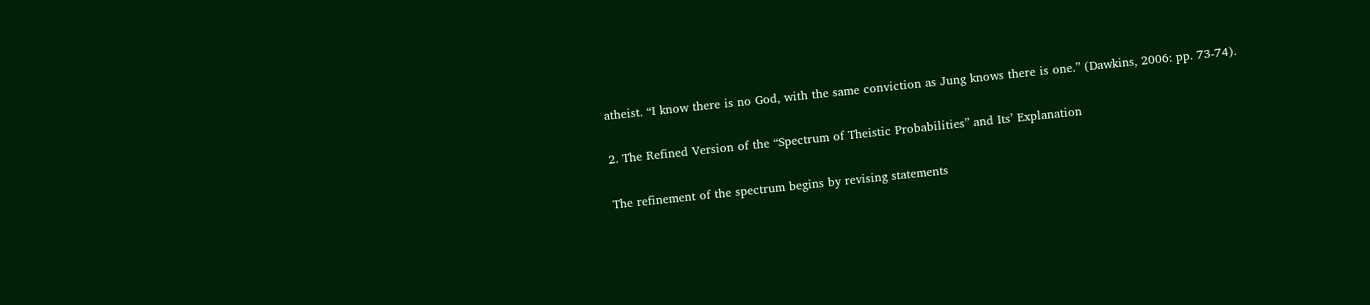atheist. “I know there is no God, with the same conviction as Jung knows there is one.” (Dawkins, 2006: pp. 73-74).

2. The Refined Version of the “Spectrum of Theistic Probabilities” and Its’ Explanation

The refinement of the spectrum begins by revising statements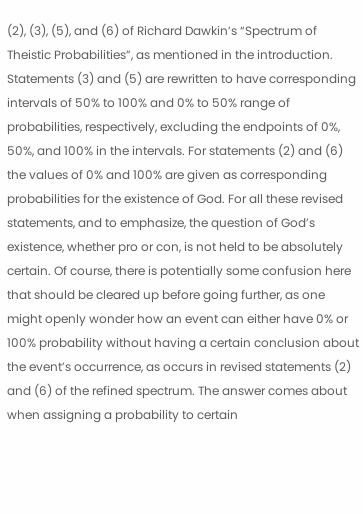(2), (3), (5), and (6) of Richard Dawkin’s “Spectrum of Theistic Probabilities”, as mentioned in the introduction. Statements (3) and (5) are rewritten to have corresponding intervals of 50% to 100% and 0% to 50% range of probabilities, respectively, excluding the endpoints of 0%, 50%, and 100% in the intervals. For statements (2) and (6) the values of 0% and 100% are given as corresponding probabilities for the existence of God. For all these revised statements, and to emphasize, the question of God’s existence, whether pro or con, is not held to be absolutely certain. Of course, there is potentially some confusion here that should be cleared up before going further, as one might openly wonder how an event can either have 0% or 100% probability without having a certain conclusion about the event’s occurrence, as occurs in revised statements (2) and (6) of the refined spectrum. The answer comes about when assigning a probability to certain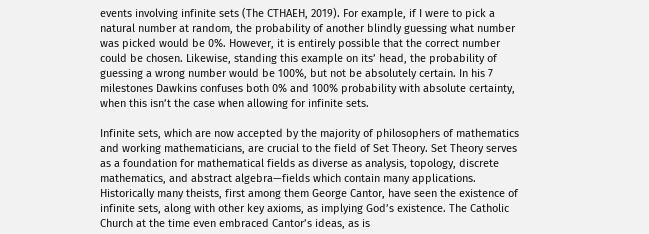events involving infinite sets (The CTHAEH, 2019). For example, if I were to pick a natural number at random, the probability of another blindly guessing what number was picked would be 0%. However, it is entirely possible that the correct number could be chosen. Likewise, standing this example on its’ head, the probability of guessing a wrong number would be 100%, but not be absolutely certain. In his 7 milestones Dawkins confuses both 0% and 100% probability with absolute certainty, when this isn’t the case when allowing for infinite sets.

Infinite sets, which are now accepted by the majority of philosophers of mathematics and working mathematicians, are crucial to the field of Set Theory. Set Theory serves as a foundation for mathematical fields as diverse as analysis, topology, discrete mathematics, and abstract algebra—fields which contain many applications. Historically many theists, first among them George Cantor, have seen the existence of infinite sets, along with other key axioms, as implying God’s existence. The Catholic Church at the time even embraced Cantor’s ideas, as is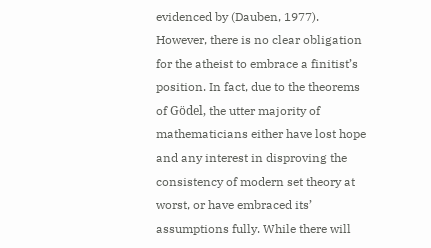evidenced by (Dauben, 1977). However, there is no clear obligation for the atheist to embrace a finitist’s position. In fact, due to the theorems of Gödel, the utter majority of mathematicians either have lost hope and any interest in disproving the consistency of modern set theory at worst, or have embraced its’ assumptions fully. While there will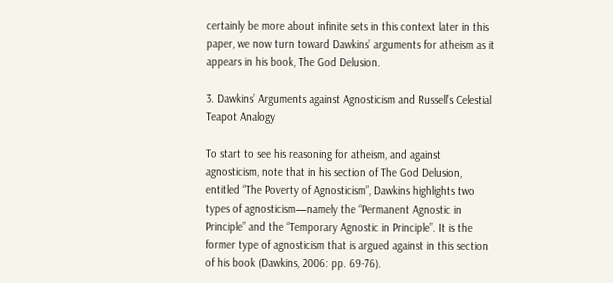certainly be more about infinite sets in this context later in this paper, we now turn toward Dawkins’ arguments for atheism as it appears in his book, The God Delusion.

3. Dawkins’ Arguments against Agnosticism and Russell’s Celestial Teapot Analogy

To start to see his reasoning for atheism, and against agnosticism, note that in his section of The God Delusion, entitled “The Poverty of Agnosticism”, Dawkins highlights two types of agnosticism—namely the “Permanent Agnostic in Principle” and the “Temporary Agnostic in Principle”. It is the former type of agnosticism that is argued against in this section of his book (Dawkins, 2006: pp. 69-76).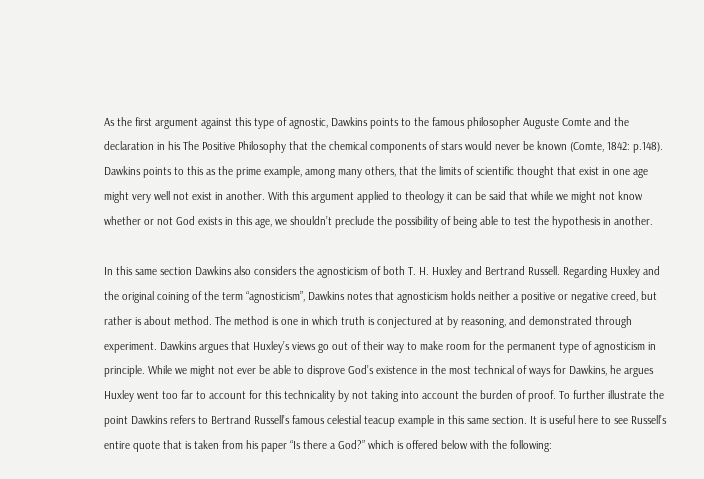As the first argument against this type of agnostic, Dawkins points to the famous philosopher Auguste Comte and the declaration in his The Positive Philosophy that the chemical components of stars would never be known (Comte, 1842: p.148). Dawkins points to this as the prime example, among many others, that the limits of scientific thought that exist in one age might very well not exist in another. With this argument applied to theology it can be said that while we might not know whether or not God exists in this age, we shouldn’t preclude the possibility of being able to test the hypothesis in another.

In this same section Dawkins also considers the agnosticism of both T. H. Huxley and Bertrand Russell. Regarding Huxley and the original coining of the term “agnosticism”, Dawkins notes that agnosticism holds neither a positive or negative creed, but rather is about method. The method is one in which truth is conjectured at by reasoning, and demonstrated through experiment. Dawkins argues that Huxley’s views go out of their way to make room for the permanent type of agnosticism in principle. While we might not ever be able to disprove God’s existence in the most technical of ways for Dawkins, he argues Huxley went too far to account for this technicality by not taking into account the burden of proof. To further illustrate the point Dawkins refers to Bertrand Russell’s famous celestial teacup example in this same section. It is useful here to see Russell’s entire quote that is taken from his paper “Is there a God?” which is offered below with the following: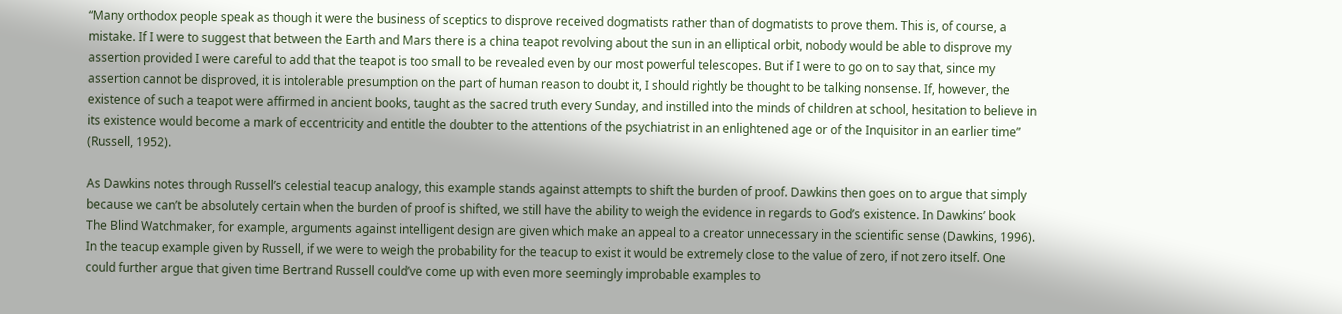“Many orthodox people speak as though it were the business of sceptics to disprove received dogmatists rather than of dogmatists to prove them. This is, of course, a mistake. If I were to suggest that between the Earth and Mars there is a china teapot revolving about the sun in an elliptical orbit, nobody would be able to disprove my assertion provided I were careful to add that the teapot is too small to be revealed even by our most powerful telescopes. But if I were to go on to say that, since my assertion cannot be disproved, it is intolerable presumption on the part of human reason to doubt it, I should rightly be thought to be talking nonsense. If, however, the existence of such a teapot were affirmed in ancient books, taught as the sacred truth every Sunday, and instilled into the minds of children at school, hesitation to believe in its existence would become a mark of eccentricity and entitle the doubter to the attentions of the psychiatrist in an enlightened age or of the Inquisitor in an earlier time” (Russell, 1952).

As Dawkins notes through Russell’s celestial teacup analogy, this example stands against attempts to shift the burden of proof. Dawkins then goes on to argue that simply because we can’t be absolutely certain when the burden of proof is shifted, we still have the ability to weigh the evidence in regards to God’s existence. In Dawkins’ book The Blind Watchmaker, for example, arguments against intelligent design are given which make an appeal to a creator unnecessary in the scientific sense (Dawkins, 1996). In the teacup example given by Russell, if we were to weigh the probability for the teacup to exist it would be extremely close to the value of zero, if not zero itself. One could further argue that given time Bertrand Russell could’ve come up with even more seemingly improbable examples to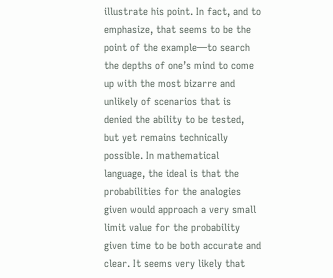illustrate his point. In fact, and to emphasize, that seems to be the point of the example—to search the depths of one’s mind to come up with the most bizarre and unlikely of scenarios that is denied the ability to be tested, but yet remains technically possible. In mathematical language, the ideal is that the probabilities for the analogies given would approach a very small limit value for the probability given time to be both accurate and clear. It seems very likely that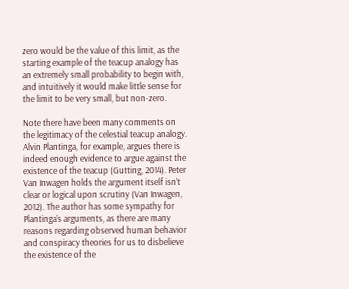zero would be the value of this limit, as the starting example of the teacup analogy has an extremely small probability to begin with, and intuitively it would make little sense for the limit to be very small, but non-zero.

Note there have been many comments on the legitimacy of the celestial teacup analogy. Alvin Plantinga, for example, argues there is indeed enough evidence to argue against the existence of the teacup (Gutting, 2014). Peter Van Inwagen holds the argument itself isn’t clear or logical upon scrutiny (Van Inwagen, 2012). The author has some sympathy for Plantinga’s arguments, as there are many reasons regarding observed human behavior and conspiracy theories for us to disbelieve the existence of the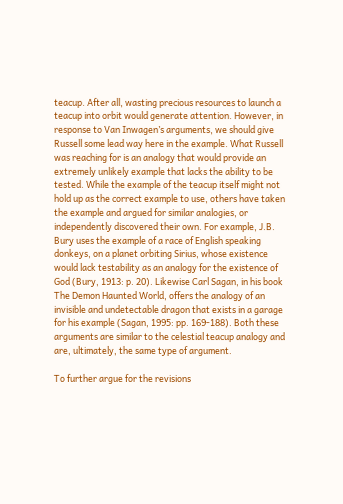teacup. After all, wasting precious resources to launch a teacup into orbit would generate attention. However, in response to Van Inwagen’s arguments, we should give Russell some lead way here in the example. What Russell was reaching for is an analogy that would provide an extremely unlikely example that lacks the ability to be tested. While the example of the teacup itself might not hold up as the correct example to use, others have taken the example and argued for similar analogies, or independently discovered their own. For example, J.B. Bury uses the example of a race of English speaking donkeys, on a planet orbiting Sirius, whose existence would lack testability as an analogy for the existence of God (Bury, 1913: p. 20). Likewise Carl Sagan, in his book The Demon Haunted World, offers the analogy of an invisible and undetectable dragon that exists in a garage for his example (Sagan, 1995: pp. 169-188). Both these arguments are similar to the celestial teacup analogy and are, ultimately, the same type of argument.

To further argue for the revisions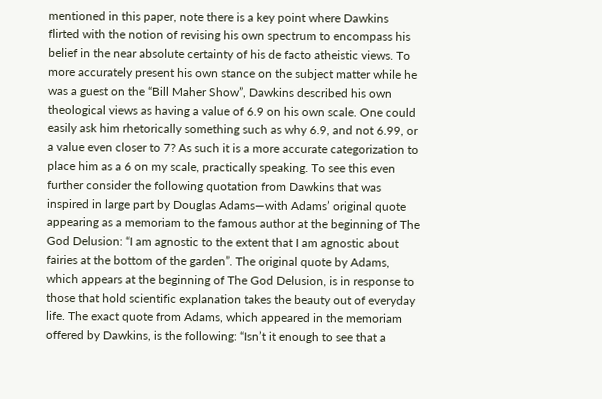mentioned in this paper, note there is a key point where Dawkins flirted with the notion of revising his own spectrum to encompass his belief in the near absolute certainty of his de facto atheistic views. To more accurately present his own stance on the subject matter while he was a guest on the “Bill Maher Show”, Dawkins described his own theological views as having a value of 6.9 on his own scale. One could easily ask him rhetorically something such as why 6.9, and not 6.99, or a value even closer to 7? As such it is a more accurate categorization to place him as a 6 on my scale, practically speaking. To see this even further consider the following quotation from Dawkins that was inspired in large part by Douglas Adams—with Adams’ original quote appearing as a memoriam to the famous author at the beginning of The God Delusion: “I am agnostic to the extent that I am agnostic about fairies at the bottom of the garden”. The original quote by Adams, which appears at the beginning of The God Delusion, is in response to those that hold scientific explanation takes the beauty out of everyday life. The exact quote from Adams, which appeared in the memoriam offered by Dawkins, is the following: “Isn’t it enough to see that a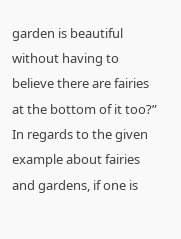garden is beautiful without having to believe there are fairies at the bottom of it too?” In regards to the given example about fairies and gardens, if one is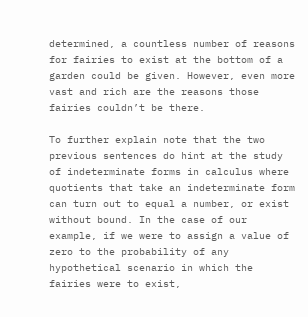determined, a countless number of reasons for fairies to exist at the bottom of a garden could be given. However, even more vast and rich are the reasons those fairies couldn’t be there.

To further explain note that the two previous sentences do hint at the study of indeterminate forms in calculus where quotients that take an indeterminate form can turn out to equal a number, or exist without bound. In the case of our example, if we were to assign a value of zero to the probability of any hypothetical scenario in which the fairies were to exist,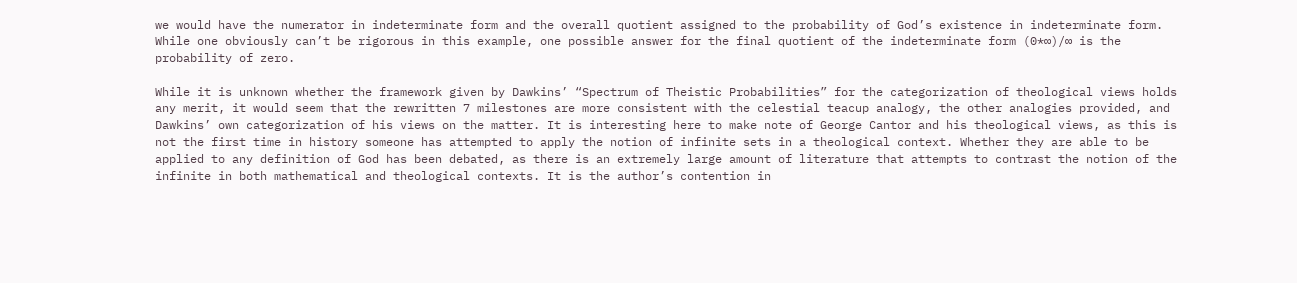we would have the numerator in indeterminate form and the overall quotient assigned to the probability of God’s existence in indeterminate form. While one obviously can’t be rigorous in this example, one possible answer for the final quotient of the indeterminate form (0*∞)/∞ is the probability of zero.

While it is unknown whether the framework given by Dawkins’ “Spectrum of Theistic Probabilities” for the categorization of theological views holds any merit, it would seem that the rewritten 7 milestones are more consistent with the celestial teacup analogy, the other analogies provided, and Dawkins’ own categorization of his views on the matter. It is interesting here to make note of George Cantor and his theological views, as this is not the first time in history someone has attempted to apply the notion of infinite sets in a theological context. Whether they are able to be applied to any definition of God has been debated, as there is an extremely large amount of literature that attempts to contrast the notion of the infinite in both mathematical and theological contexts. It is the author’s contention in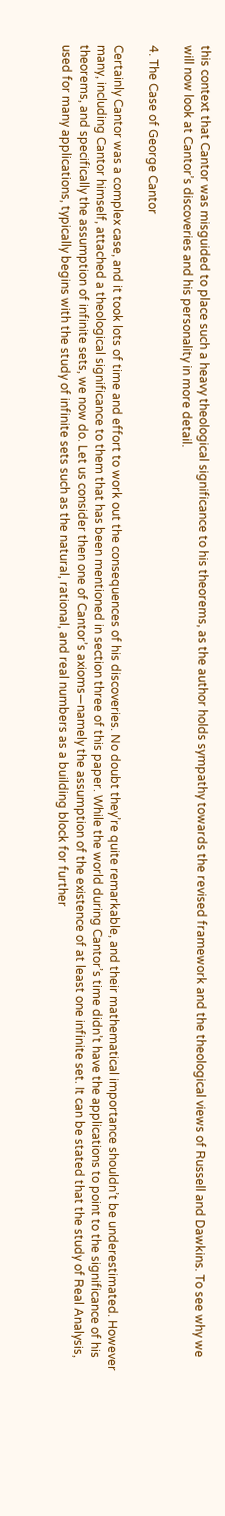this context that Cantor was misguided to place such a heavy theological significance to his theorems, as the author holds sympathy towards the revised framework and the theological views of Russell and Dawkins. To see why we will now look at Cantor’s discoveries and his personality in more detail.

4. The Case of George Cantor

Certainly Cantor was a complex case, and it took lots of time and effort to work out the consequences of his discoveries. No doubt they’re quite remarkable, and their mathematical importance shouldn’t be underestimated. However many, including Cantor himself, attached a theological significance to them that has been mentioned in section three of this paper. While the world during Cantor’s time didn’t have the applications to point to the significance of his theorems, and specifically the assumption of infinite sets, we now do. Let us consider then one of Cantor’s axioms—namely the assumption of the existence of at least one infinite set. It can be stated that the study of Real Analysis, used for many applications, typically begins with the study of infinite sets such as the natural, rational, and real numbers as a building block for further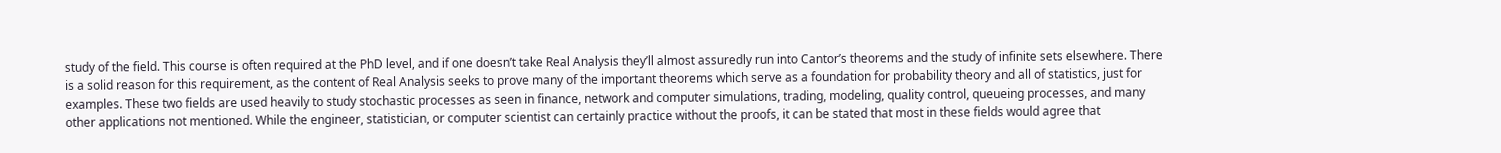study of the field. This course is often required at the PhD level, and if one doesn’t take Real Analysis they’ll almost assuredly run into Cantor’s theorems and the study of infinite sets elsewhere. There is a solid reason for this requirement, as the content of Real Analysis seeks to prove many of the important theorems which serve as a foundation for probability theory and all of statistics, just for examples. These two fields are used heavily to study stochastic processes as seen in finance, network and computer simulations, trading, modeling, quality control, queueing processes, and many other applications not mentioned. While the engineer, statistician, or computer scientist can certainly practice without the proofs, it can be stated that most in these fields would agree that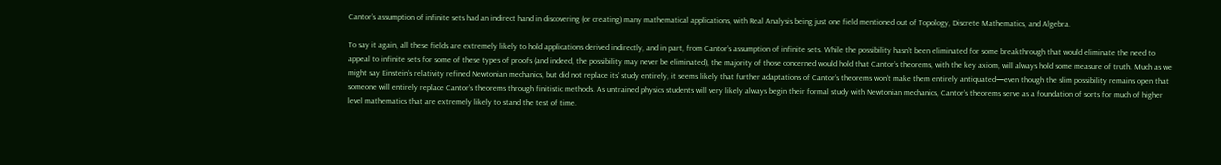Cantor’s assumption of infinite sets had an indirect hand in discovering (or creating) many mathematical applications, with Real Analysis being just one field mentioned out of Topology, Discrete Mathematics, and Algebra.

To say it again, all these fields are extremely likely to hold applications derived indirectly, and in part, from Cantor’s assumption of infinite sets. While the possibility hasn’t been eliminated for some breakthrough that would eliminate the need to appeal to infinite sets for some of these types of proofs (and indeed, the possibility may never be eliminated), the majority of those concerned would hold that Cantor’s theorems, with the key axiom, will always hold some measure of truth. Much as we might say Einstein’s relativity refined Newtonian mechanics, but did not replace its’ study entirely, it seems likely that further adaptations of Cantor’s theorems won’t make them entirely antiquated—even though the slim possibility remains open that someone will entirely replace Cantor’s theorems through finitistic methods. As untrained physics students will very likely always begin their formal study with Newtonian mechanics, Cantor’s theorems serve as a foundation of sorts for much of higher level mathematics that are extremely likely to stand the test of time.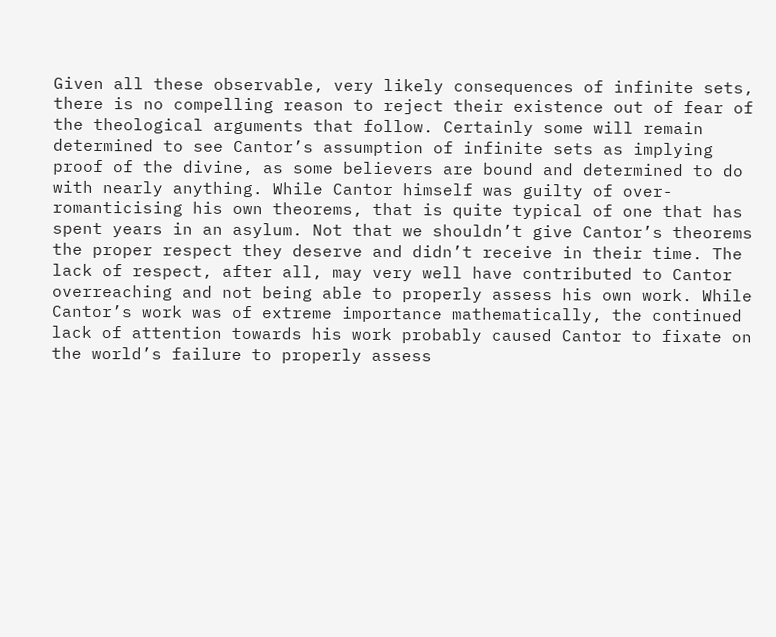Given all these observable, very likely consequences of infinite sets, there is no compelling reason to reject their existence out of fear of the theological arguments that follow. Certainly some will remain determined to see Cantor’s assumption of infinite sets as implying proof of the divine, as some believers are bound and determined to do with nearly anything. While Cantor himself was guilty of over-romanticising his own theorems, that is quite typical of one that has spent years in an asylum. Not that we shouldn’t give Cantor’s theorems the proper respect they deserve and didn’t receive in their time. The lack of respect, after all, may very well have contributed to Cantor overreaching and not being able to properly assess his own work. While Cantor’s work was of extreme importance mathematically, the continued lack of attention towards his work probably caused Cantor to fixate on the world’s failure to properly assess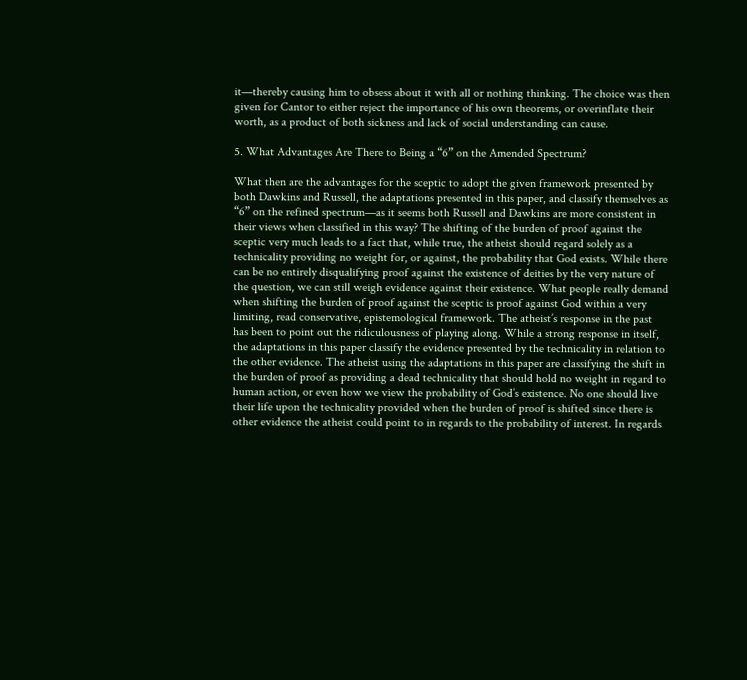it—thereby causing him to obsess about it with all or nothing thinking. The choice was then given for Cantor to either reject the importance of his own theorems, or overinflate their worth, as a product of both sickness and lack of social understanding can cause.

5. What Advantages Are There to Being a “6” on the Amended Spectrum?

What then are the advantages for the sceptic to adopt the given framework presented by both Dawkins and Russell, the adaptations presented in this paper, and classify themselves as “6” on the refined spectrum—as it seems both Russell and Dawkins are more consistent in their views when classified in this way? The shifting of the burden of proof against the sceptic very much leads to a fact that, while true, the atheist should regard solely as a technicality providing no weight for, or against, the probability that God exists. While there can be no entirely disqualifying proof against the existence of deities by the very nature of the question, we can still weigh evidence against their existence. What people really demand when shifting the burden of proof against the sceptic is proof against God within a very limiting, read conservative, epistemological framework. The atheist’s response in the past has been to point out the ridiculousness of playing along. While a strong response in itself, the adaptations in this paper classify the evidence presented by the technicality in relation to the other evidence. The atheist using the adaptations in this paper are classifying the shift in the burden of proof as providing a dead technicality that should hold no weight in regard to human action, or even how we view the probability of God’s existence. No one should live their life upon the technicality provided when the burden of proof is shifted since there is other evidence the atheist could point to in regards to the probability of interest. In regards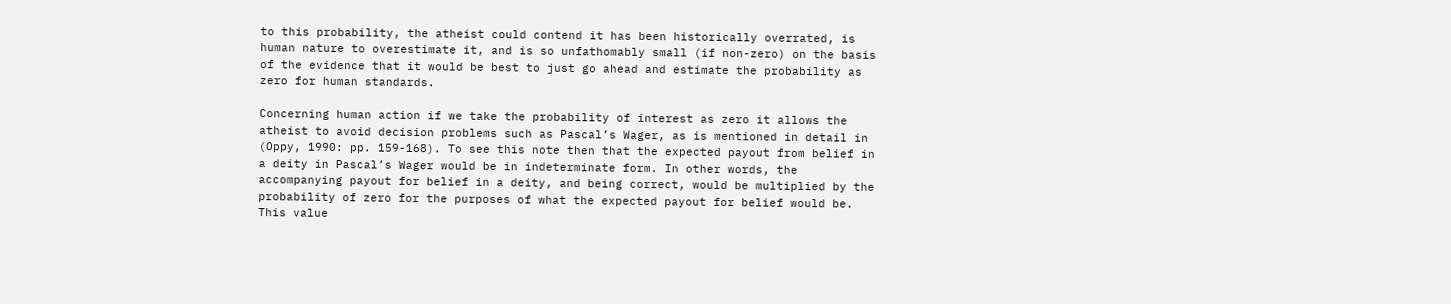to this probability, the atheist could contend it has been historically overrated, is human nature to overestimate it, and is so unfathomably small (if non-zero) on the basis of the evidence that it would be best to just go ahead and estimate the probability as zero for human standards.

Concerning human action if we take the probability of interest as zero it allows the atheist to avoid decision problems such as Pascal’s Wager, as is mentioned in detail in (Oppy, 1990: pp. 159-168). To see this note then that the expected payout from belief in a deity in Pascal’s Wager would be in indeterminate form. In other words, the accompanying payout for belief in a deity, and being correct, would be multiplied by the probability of zero for the purposes of what the expected payout for belief would be. This value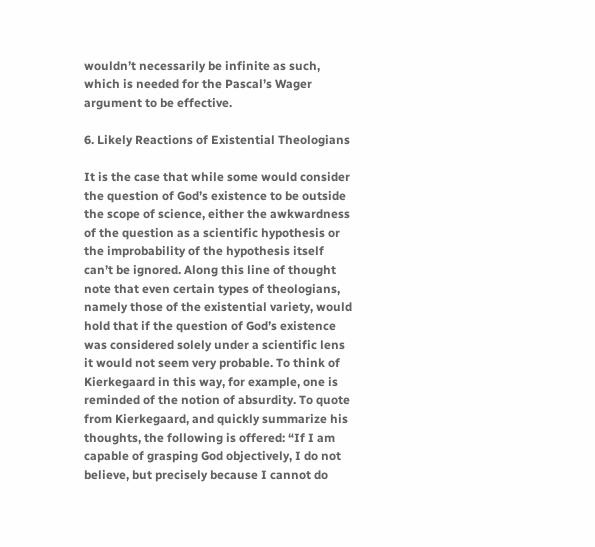wouldn’t necessarily be infinite as such, which is needed for the Pascal’s Wager argument to be effective.

6. Likely Reactions of Existential Theologians

It is the case that while some would consider the question of God’s existence to be outside the scope of science, either the awkwardness of the question as a scientific hypothesis or the improbability of the hypothesis itself can’t be ignored. Along this line of thought note that even certain types of theologians, namely those of the existential variety, would hold that if the question of God’s existence was considered solely under a scientific lens it would not seem very probable. To think of Kierkegaard in this way, for example, one is reminded of the notion of absurdity. To quote from Kierkegaard, and quickly summarize his thoughts, the following is offered: “If I am capable of grasping God objectively, I do not believe, but precisely because I cannot do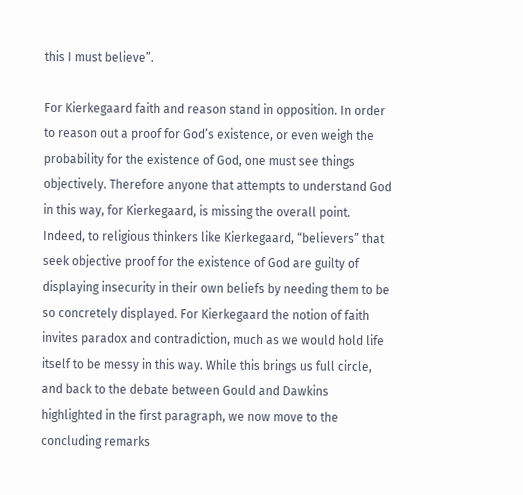this I must believe”.

For Kierkegaard faith and reason stand in opposition. In order to reason out a proof for God’s existence, or even weigh the probability for the existence of God, one must see things objectively. Therefore anyone that attempts to understand God in this way, for Kierkegaard, is missing the overall point. Indeed, to religious thinkers like Kierkegaard, “believers” that seek objective proof for the existence of God are guilty of displaying insecurity in their own beliefs by needing them to be so concretely displayed. For Kierkegaard the notion of faith invites paradox and contradiction, much as we would hold life itself to be messy in this way. While this brings us full circle, and back to the debate between Gould and Dawkins highlighted in the first paragraph, we now move to the concluding remarks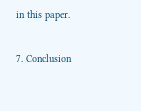in this paper.

7. Conclusion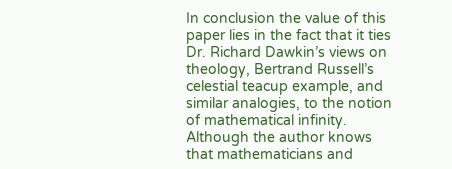In conclusion the value of this paper lies in the fact that it ties Dr. Richard Dawkin’s views on theology, Bertrand Russell’s celestial teacup example, and similar analogies, to the notion of mathematical infinity. Although the author knows that mathematicians and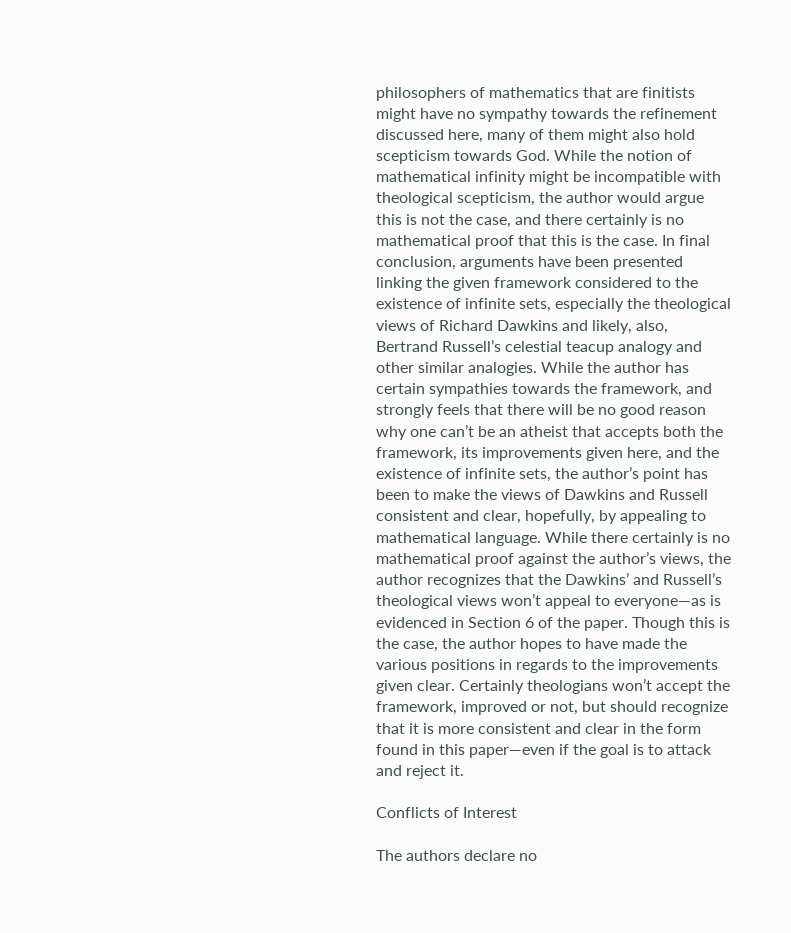philosophers of mathematics that are finitists might have no sympathy towards the refinement discussed here, many of them might also hold scepticism towards God. While the notion of mathematical infinity might be incompatible with theological scepticism, the author would argue this is not the case, and there certainly is no mathematical proof that this is the case. In final conclusion, arguments have been presented linking the given framework considered to the existence of infinite sets, especially the theological views of Richard Dawkins and likely, also, Bertrand Russell’s celestial teacup analogy and other similar analogies. While the author has certain sympathies towards the framework, and strongly feels that there will be no good reason why one can’t be an atheist that accepts both the framework, its improvements given here, and the existence of infinite sets, the author’s point has been to make the views of Dawkins and Russell consistent and clear, hopefully, by appealing to mathematical language. While there certainly is no mathematical proof against the author’s views, the author recognizes that the Dawkins’ and Russell’s theological views won’t appeal to everyone—as is evidenced in Section 6 of the paper. Though this is the case, the author hopes to have made the various positions in regards to the improvements given clear. Certainly theologians won’t accept the framework, improved or not, but should recognize that it is more consistent and clear in the form found in this paper—even if the goal is to attack and reject it.

Conflicts of Interest

The authors declare no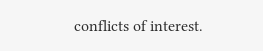conflicts of interest.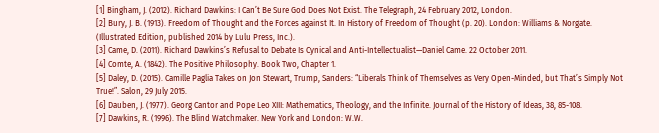[1] Bingham, J. (2012). Richard Dawkins: I Can’t Be Sure God Does Not Exist. The Telegraph, 24 February 2012, London.
[2] Bury, J. B. (1913). Freedom of Thought and the Forces against It. In History of Freedom of Thought (p. 20). London: Williams & Norgate. (Illustrated Edition, published 2014 by Lulu Press, Inc.).
[3] Came, D. (2011). Richard Dawkins’s Refusal to Debate Is Cynical and Anti-Intellectualist—Daniel Came. 22 October 2011.
[4] Comte, A. (1842). The Positive Philosophy. Book Two, Chapter 1.
[5] Daley, D. (2015). Camille Paglia Takes on Jon Stewart, Trump, Sanders: “Liberals Think of Themselves as Very Open-Minded, but That’s Simply Not True!”. Salon, 29 July 2015.
[6] Dauben, J. (1977). Georg Cantor and Pope Leo XIII: Mathematics, Theology, and the Infinite. Journal of the History of Ideas, 38, 85-108.
[7] Dawkins, R. (1996). The Blind Watchmaker. New York and London: W.W.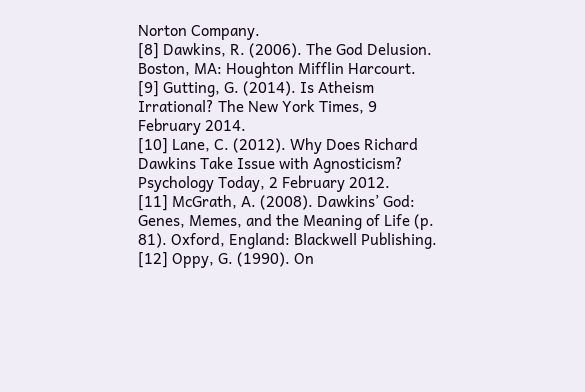Norton Company.
[8] Dawkins, R. (2006). The God Delusion. Boston, MA: Houghton Mifflin Harcourt.
[9] Gutting, G. (2014). Is Atheism Irrational? The New York Times, 9 February 2014.
[10] Lane, C. (2012). Why Does Richard Dawkins Take Issue with Agnosticism? Psychology Today, 2 February 2012.
[11] McGrath, A. (2008). Dawkins’ God: Genes, Memes, and the Meaning of Life (p. 81). Oxford, England: Blackwell Publishing.
[12] Oppy, G. (1990). On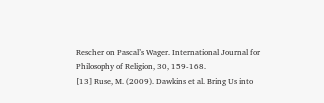Rescher on Pascal’s Wager. International Journal for Philosophy of Religion, 30, 159-168.
[13] Ruse, M. (2009). Dawkins et al. Bring Us into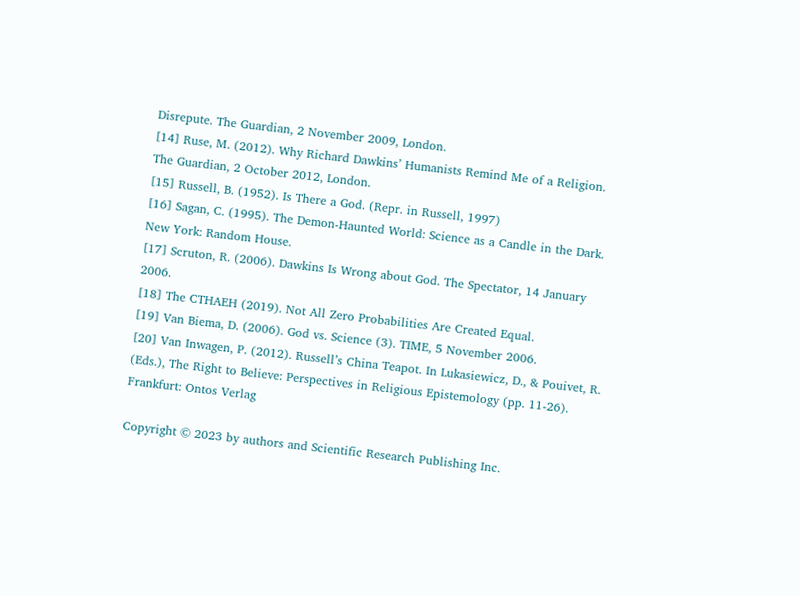Disrepute. The Guardian, 2 November 2009, London.
[14] Ruse, M. (2012). Why Richard Dawkins’ Humanists Remind Me of a Religion. The Guardian, 2 October 2012, London.
[15] Russell, B. (1952). Is There a God. (Repr. in Russell, 1997)
[16] Sagan, C. (1995). The Demon-Haunted World: Science as a Candle in the Dark. New York: Random House.
[17] Scruton, R. (2006). Dawkins Is Wrong about God. The Spectator, 14 January 2006.
[18] The CTHAEH (2019). Not All Zero Probabilities Are Created Equal.
[19] Van Biema, D. (2006). God vs. Science (3). TIME, 5 November 2006.
[20] Van Inwagen, P. (2012). Russell’s China Teapot. In Lukasiewicz, D., & Pouivet, R. (Eds.), The Right to Believe: Perspectives in Religious Epistemology (pp. 11-26). Frankfurt: Ontos Verlag

Copyright © 2023 by authors and Scientific Research Publishing Inc.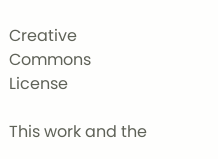Creative Commons License

This work and the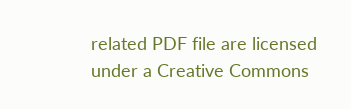related PDF file are licensed under a Creative Commons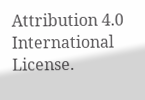Attribution 4.0 International License.